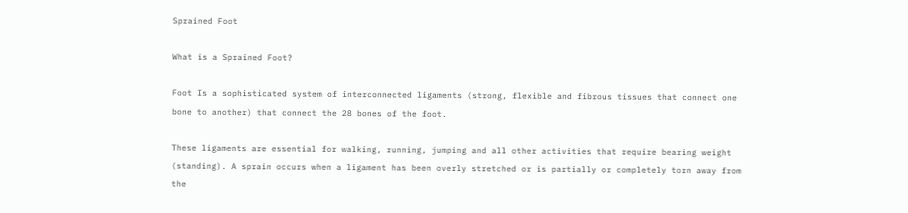Sprained Foot

What is a Sprained Foot?

Foot Is a sophisticated system of interconnected ligaments (strong, flexible and fibrous tissues that connect one bone to another) that connect the 28 bones of the foot.

These ligaments are essential for walking, running, jumping and all other activities that require bearing weight (standing). A sprain occurs when a ligament has been overly stretched or is partially or completely torn away from the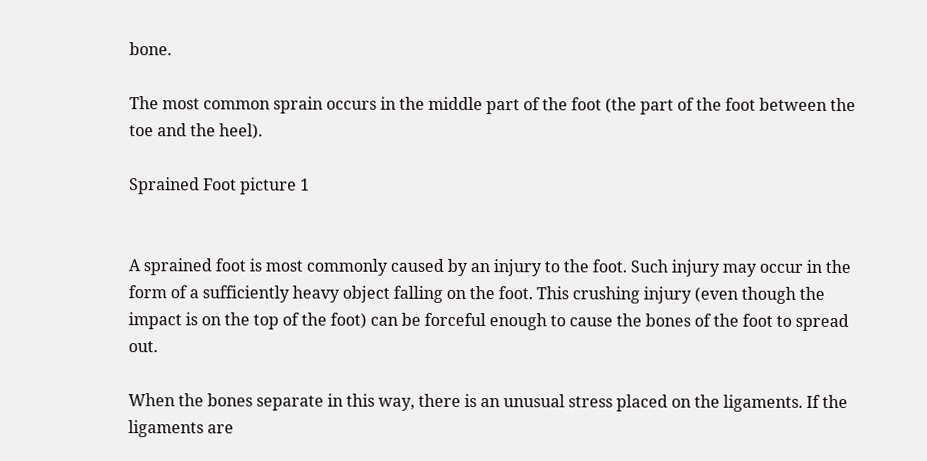bone.

The most common sprain occurs in the middle part of the foot (the part of the foot between the toe and the heel).

Sprained Foot picture 1


A sprained foot is most commonly caused by an injury to the foot. Such injury may occur in the form of a sufficiently heavy object falling on the foot. This crushing injury (even though the impact is on the top of the foot) can be forceful enough to cause the bones of the foot to spread out.

When the bones separate in this way, there is an unusual stress placed on the ligaments. If the ligaments are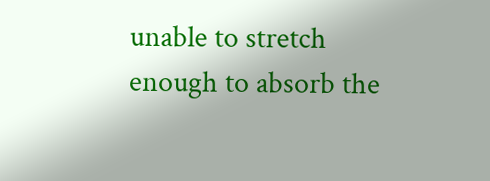unable to stretch enough to absorb the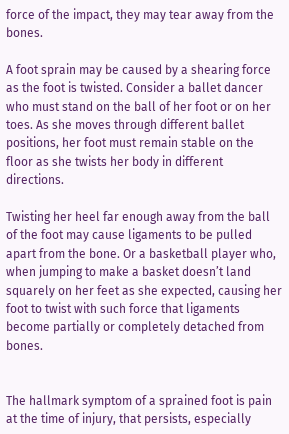force of the impact, they may tear away from the bones.

A foot sprain may be caused by a shearing force as the foot is twisted. Consider a ballet dancer who must stand on the ball of her foot or on her toes. As she moves through different ballet positions, her foot must remain stable on the floor as she twists her body in different directions.

Twisting her heel far enough away from the ball of the foot may cause ligaments to be pulled apart from the bone. Or a basketball player who, when jumping to make a basket doesn’t land squarely on her feet as she expected, causing her foot to twist with such force that ligaments become partially or completely detached from bones.


The hallmark symptom of a sprained foot is pain at the time of injury, that persists, especially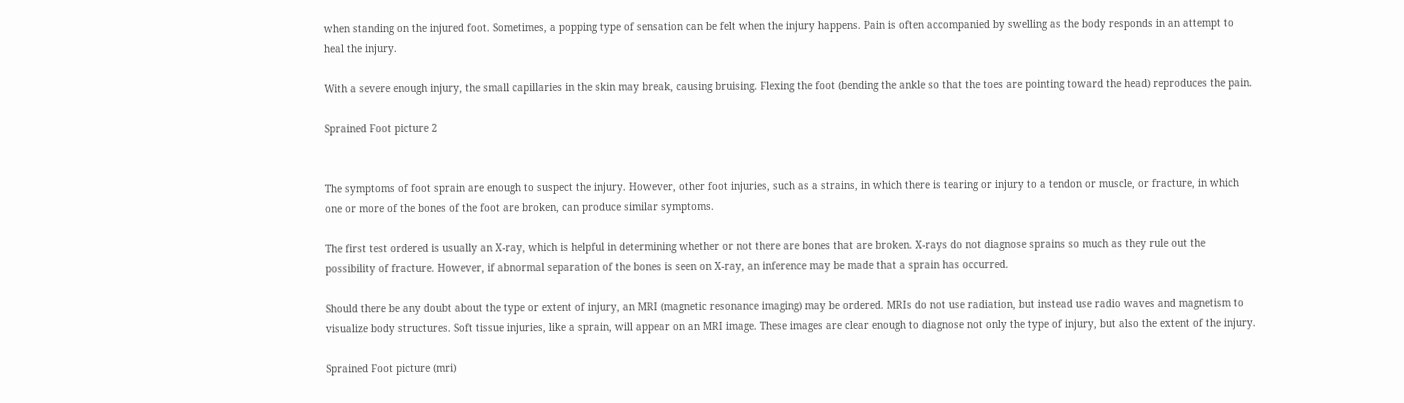when standing on the injured foot. Sometimes, a popping type of sensation can be felt when the injury happens. Pain is often accompanied by swelling as the body responds in an attempt to heal the injury.

With a severe enough injury, the small capillaries in the skin may break, causing bruising. Flexing the foot (bending the ankle so that the toes are pointing toward the head) reproduces the pain.

Sprained Foot picture 2


The symptoms of foot sprain are enough to suspect the injury. However, other foot injuries, such as a strains, in which there is tearing or injury to a tendon or muscle, or fracture, in which one or more of the bones of the foot are broken, can produce similar symptoms.

The first test ordered is usually an X-ray, which is helpful in determining whether or not there are bones that are broken. X-rays do not diagnose sprains so much as they rule out the possibility of fracture. However, if abnormal separation of the bones is seen on X-ray, an inference may be made that a sprain has occurred.

Should there be any doubt about the type or extent of injury, an MRI (magnetic resonance imaging) may be ordered. MRIs do not use radiation, but instead use radio waves and magnetism to visualize body structures. Soft tissue injuries, like a sprain, will appear on an MRI image. These images are clear enough to diagnose not only the type of injury, but also the extent of the injury.

Sprained Foot picture (mri)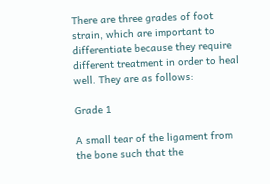There are three grades of foot strain, which are important to differentiate because they require different treatment in order to heal well. They are as follows:

Grade 1

A small tear of the ligament from the bone such that the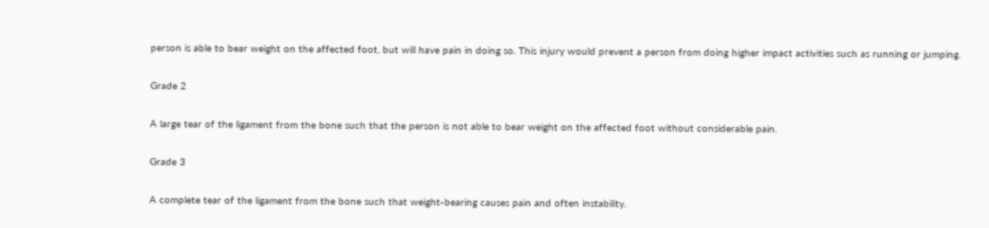person is able to bear weight on the affected foot, but will have pain in doing so. This injury would prevent a person from doing higher impact activities such as running or jumping.

Grade 2

A large tear of the ligament from the bone such that the person is not able to bear weight on the affected foot without considerable pain.

Grade 3

A complete tear of the ligament from the bone such that weight-bearing causes pain and often instability.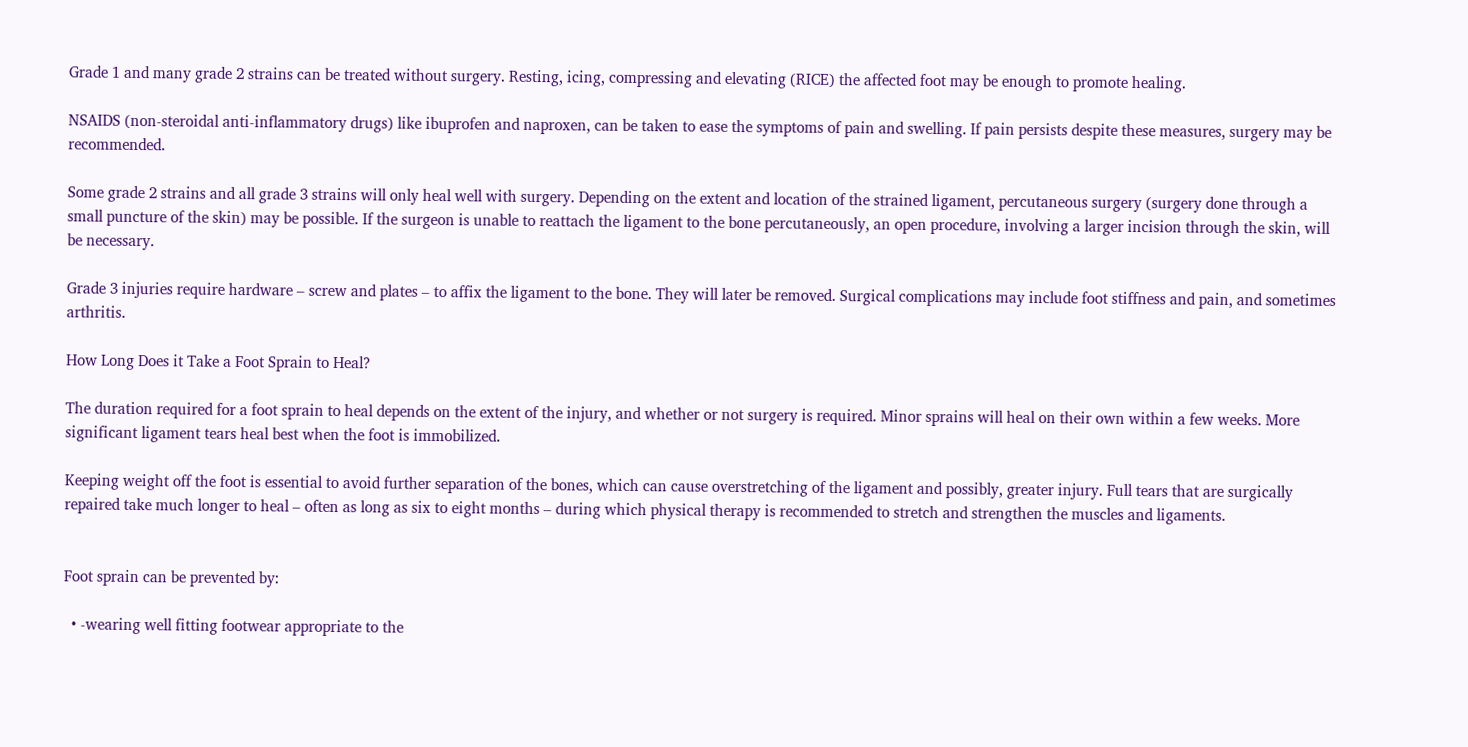Grade 1 and many grade 2 strains can be treated without surgery. Resting, icing, compressing and elevating (RICE) the affected foot may be enough to promote healing.

NSAIDS (non-steroidal anti-inflammatory drugs) like ibuprofen and naproxen, can be taken to ease the symptoms of pain and swelling. If pain persists despite these measures, surgery may be recommended.

Some grade 2 strains and all grade 3 strains will only heal well with surgery. Depending on the extent and location of the strained ligament, percutaneous surgery (surgery done through a small puncture of the skin) may be possible. If the surgeon is unable to reattach the ligament to the bone percutaneously, an open procedure, involving a larger incision through the skin, will be necessary.

Grade 3 injuries require hardware – screw and plates – to affix the ligament to the bone. They will later be removed. Surgical complications may include foot stiffness and pain, and sometimes arthritis.

How Long Does it Take a Foot Sprain to Heal?

The duration required for a foot sprain to heal depends on the extent of the injury, and whether or not surgery is required. Minor sprains will heal on their own within a few weeks. More significant ligament tears heal best when the foot is immobilized.

Keeping weight off the foot is essential to avoid further separation of the bones, which can cause overstretching of the ligament and possibly, greater injury. Full tears that are surgically repaired take much longer to heal – often as long as six to eight months – during which physical therapy is recommended to stretch and strengthen the muscles and ligaments.


Foot sprain can be prevented by:

  • -wearing well fitting footwear appropriate to the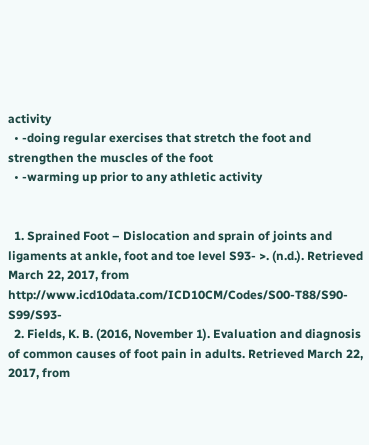activity
  • -doing regular exercises that stretch the foot and strengthen the muscles of the foot
  • -warming up prior to any athletic activity


  1. Sprained Foot – Dislocation and sprain of joints and ligaments at ankle, foot and toe level S93- >. (n.d.). Retrieved March 22, 2017, from http://www.icd10data.com/ICD10CM/Codes/S00-T88/S90-S99/S93-
  2. Fields, K. B. (2016, November 1). Evaluation and diagnosis of common causes of foot pain in adults. Retrieved March 22, 2017, from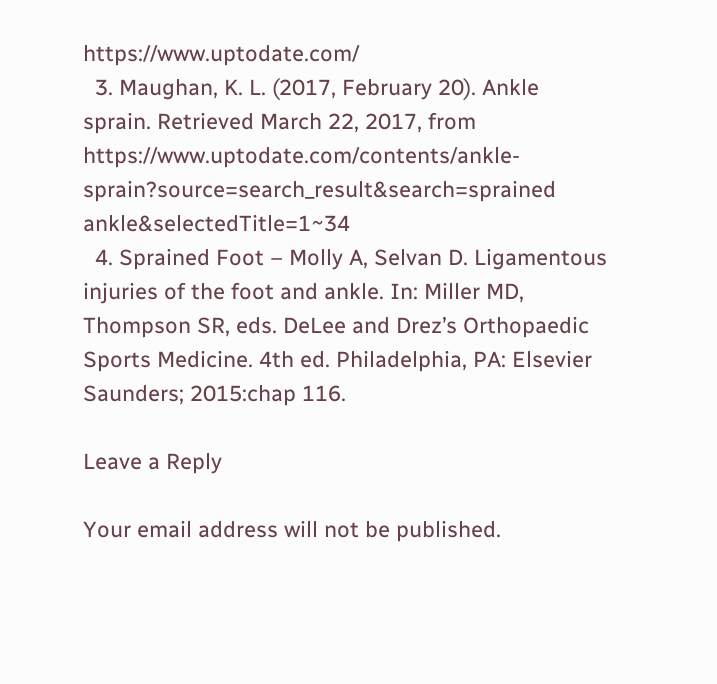https://www.uptodate.com/
  3. Maughan, K. L. (2017, February 20). Ankle sprain. Retrieved March 22, 2017, from https://www.uptodate.com/contents/ankle-sprain?source=search_result&search=sprained ankle&selectedTitle=1~34
  4. Sprained Foot – Molly A, Selvan D. Ligamentous injuries of the foot and ankle. In: Miller MD, Thompson SR, eds. DeLee and Drez’s Orthopaedic Sports Medicine. 4th ed. Philadelphia, PA: Elsevier Saunders; 2015:chap 116.

Leave a Reply

Your email address will not be published.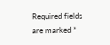Required fields are marked *